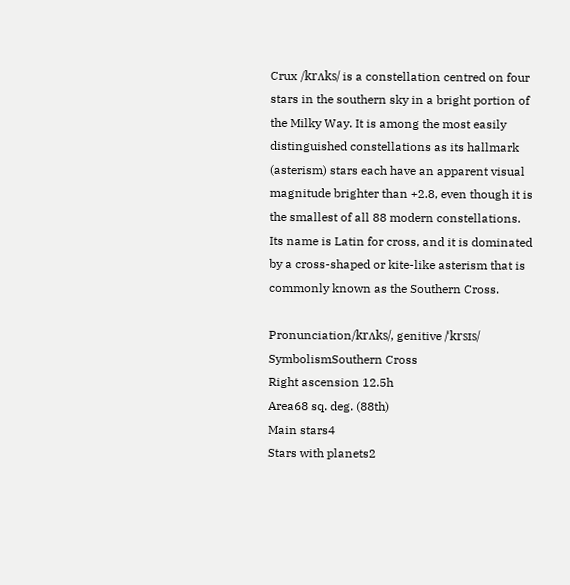Crux /krʌks/ is a constellation centred on four stars in the southern sky in a bright portion of the Milky Way. It is among the most easily distinguished constellations as its hallmark (asterism) stars each have an apparent visual magnitude brighter than +2.8, even though it is the smallest of all 88 modern constellations. Its name is Latin for cross, and it is dominated by a cross-shaped or kite-like asterism that is commonly known as the Southern Cross.

Pronunciation/krʌks/, genitive /ˈkrsɪs/
SymbolismSouthern Cross
Right ascension 12.5h
Area68 sq. deg. (88th)
Main stars4
Stars with planets2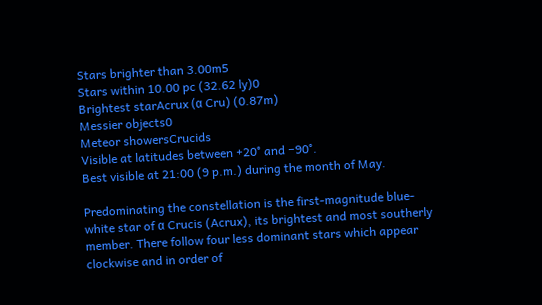Stars brighter than 3.00m5
Stars within 10.00 pc (32.62 ly)0
Brightest starAcrux (α Cru) (0.87m)
Messier objects0
Meteor showersCrucids
Visible at latitudes between +20° and −90°.
Best visible at 21:00 (9 p.m.) during the month of May.

Predominating the constellation is the first-magnitude blue-white star of α Crucis (Acrux), its brightest and most southerly member. There follow four less dominant stars which appear clockwise and in order of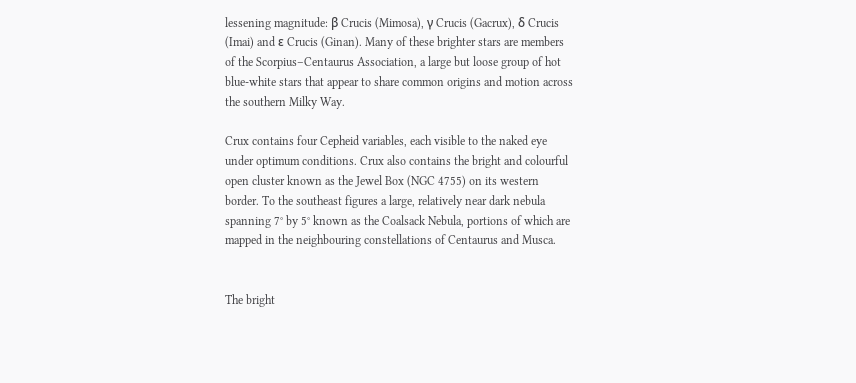lessening magnitude: β Crucis (Mimosa), γ Crucis (Gacrux), δ Crucis (Imai) and ε Crucis (Ginan). Many of these brighter stars are members of the Scorpius–Centaurus Association, a large but loose group of hot blue-white stars that appear to share common origins and motion across the southern Milky Way.

Crux contains four Cepheid variables, each visible to the naked eye under optimum conditions. Crux also contains the bright and colourful open cluster known as the Jewel Box (NGC 4755) on its western border. To the southeast figures a large, relatively near dark nebula spanning 7° by 5° known as the Coalsack Nebula, portions of which are mapped in the neighbouring constellations of Centaurus and Musca.


The bright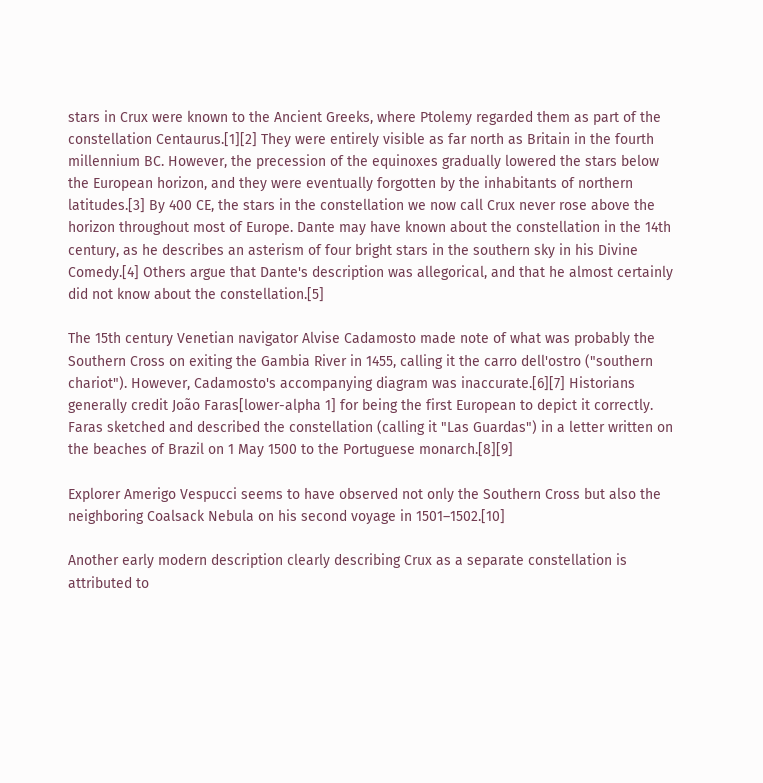stars in Crux were known to the Ancient Greeks, where Ptolemy regarded them as part of the constellation Centaurus.[1][2] They were entirely visible as far north as Britain in the fourth millennium BC. However, the precession of the equinoxes gradually lowered the stars below the European horizon, and they were eventually forgotten by the inhabitants of northern latitudes.[3] By 400 CE, the stars in the constellation we now call Crux never rose above the horizon throughout most of Europe. Dante may have known about the constellation in the 14th century, as he describes an asterism of four bright stars in the southern sky in his Divine Comedy.[4] Others argue that Dante's description was allegorical, and that he almost certainly did not know about the constellation.[5]

The 15th century Venetian navigator Alvise Cadamosto made note of what was probably the Southern Cross on exiting the Gambia River in 1455, calling it the carro dell'ostro ("southern chariot"). However, Cadamosto's accompanying diagram was inaccurate.[6][7] Historians generally credit João Faras[lower-alpha 1] for being the first European to depict it correctly. Faras sketched and described the constellation (calling it "Las Guardas") in a letter written on the beaches of Brazil on 1 May 1500 to the Portuguese monarch.[8][9]

Explorer Amerigo Vespucci seems to have observed not only the Southern Cross but also the neighboring Coalsack Nebula on his second voyage in 1501–1502.[10]

Another early modern description clearly describing Crux as a separate constellation is attributed to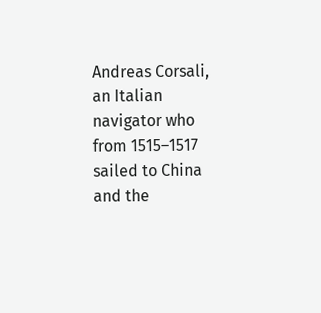Andreas Corsali, an Italian navigator who from 1515–1517 sailed to China and the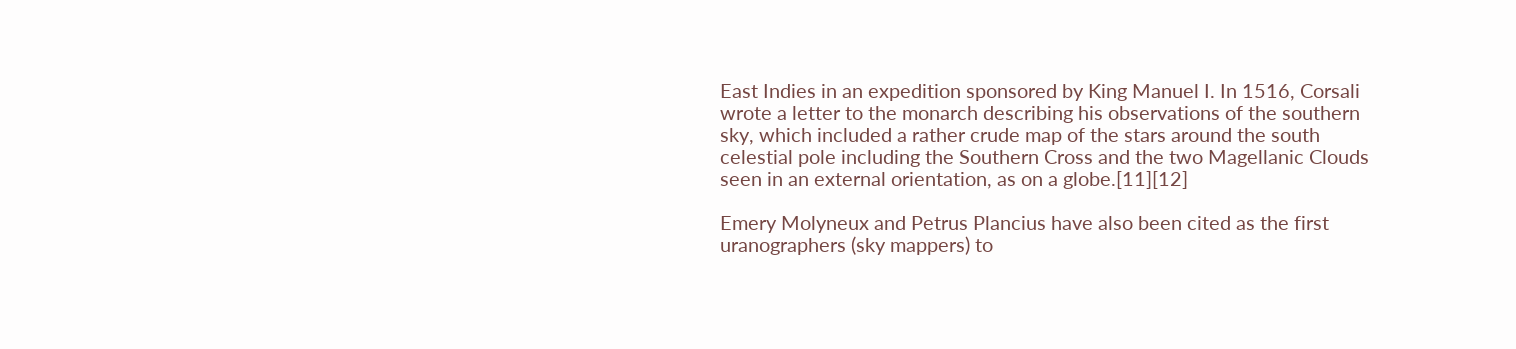East Indies in an expedition sponsored by King Manuel I. In 1516, Corsali wrote a letter to the monarch describing his observations of the southern sky, which included a rather crude map of the stars around the south celestial pole including the Southern Cross and the two Magellanic Clouds seen in an external orientation, as on a globe.[11][12]

Emery Molyneux and Petrus Plancius have also been cited as the first uranographers (sky mappers) to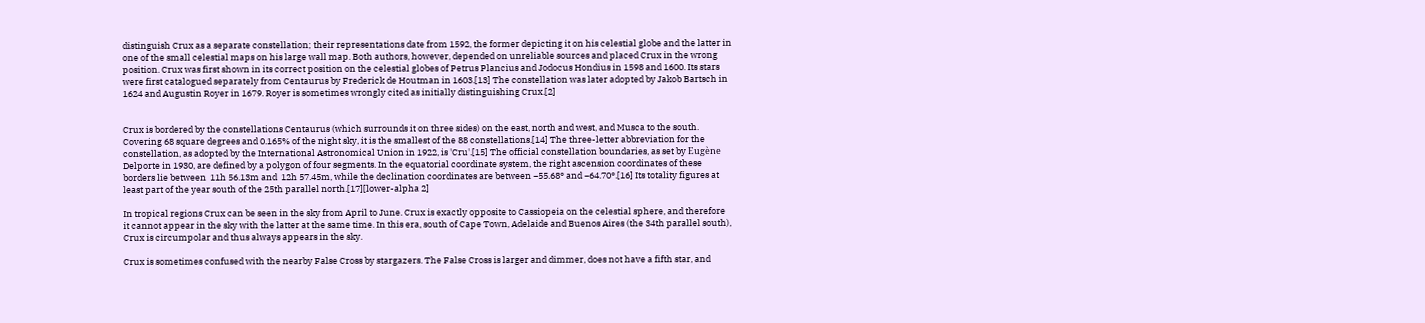distinguish Crux as a separate constellation; their representations date from 1592, the former depicting it on his celestial globe and the latter in one of the small celestial maps on his large wall map. Both authors, however, depended on unreliable sources and placed Crux in the wrong position. Crux was first shown in its correct position on the celestial globes of Petrus Plancius and Jodocus Hondius in 1598 and 1600. Its stars were first catalogued separately from Centaurus by Frederick de Houtman in 1603.[13] The constellation was later adopted by Jakob Bartsch in 1624 and Augustin Royer in 1679. Royer is sometimes wrongly cited as initially distinguishing Crux.[2]


Crux is bordered by the constellations Centaurus (which surrounds it on three sides) on the east, north and west, and Musca to the south. Covering 68 square degrees and 0.165% of the night sky, it is the smallest of the 88 constellations.[14] The three-letter abbreviation for the constellation, as adopted by the International Astronomical Union in 1922, is 'Cru'.[15] The official constellation boundaries, as set by Eugène Delporte in 1930, are defined by a polygon of four segments. In the equatorial coordinate system, the right ascension coordinates of these borders lie between  11h 56.13m and  12h 57.45m, while the declination coordinates are between −55.68° and −64.70°.[16] Its totality figures at least part of the year south of the 25th parallel north.[17][lower-alpha 2]

In tropical regions Crux can be seen in the sky from April to June. Crux is exactly opposite to Cassiopeia on the celestial sphere, and therefore it cannot appear in the sky with the latter at the same time. In this era, south of Cape Town, Adelaide and Buenos Aires (the 34th parallel south), Crux is circumpolar and thus always appears in the sky.

Crux is sometimes confused with the nearby False Cross by stargazers. The False Cross is larger and dimmer, does not have a fifth star, and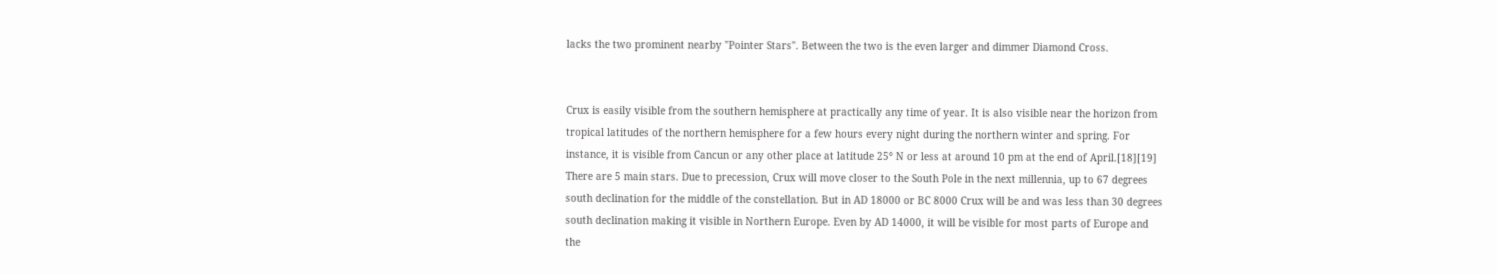lacks the two prominent nearby "Pointer Stars". Between the two is the even larger and dimmer Diamond Cross.


Crux is easily visible from the southern hemisphere at practically any time of year. It is also visible near the horizon from tropical latitudes of the northern hemisphere for a few hours every night during the northern winter and spring. For instance, it is visible from Cancun or any other place at latitude 25° N or less at around 10 pm at the end of April.[18][19] There are 5 main stars. Due to precession, Crux will move closer to the South Pole in the next millennia, up to 67 degrees south declination for the middle of the constellation. But in AD 18000 or BC 8000 Crux will be and was less than 30 degrees south declination making it visible in Northern Europe. Even by AD 14000, it will be visible for most parts of Europe and the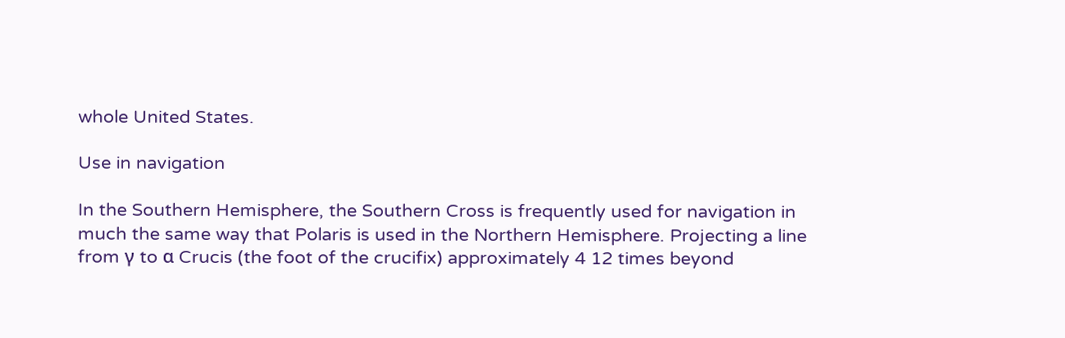whole United States.

Use in navigation

In the Southern Hemisphere, the Southern Cross is frequently used for navigation in much the same way that Polaris is used in the Northern Hemisphere. Projecting a line from γ to α Crucis (the foot of the crucifix) approximately 4 12 times beyond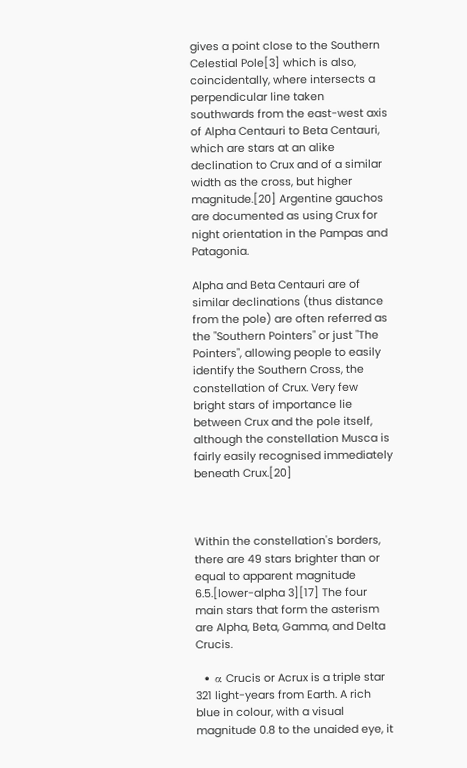gives a point close to the Southern Celestial Pole[3] which is also, coincidentally, where intersects a perpendicular line taken southwards from the east-west axis of Alpha Centauri to Beta Centauri, which are stars at an alike declination to Crux and of a similar width as the cross, but higher magnitude.[20] Argentine gauchos are documented as using Crux for night orientation in the Pampas and Patagonia.

Alpha and Beta Centauri are of similar declinations (thus distance from the pole) are often referred as the "Southern Pointers" or just "The Pointers", allowing people to easily identify the Southern Cross, the constellation of Crux. Very few bright stars of importance lie between Crux and the pole itself, although the constellation Musca is fairly easily recognised immediately beneath Crux.[20]



Within the constellation's borders, there are 49 stars brighter than or equal to apparent magnitude 6.5.[lower-alpha 3][17] The four main stars that form the asterism are Alpha, Beta, Gamma, and Delta Crucis.

  • α Crucis or Acrux is a triple star 321 light-years from Earth. A rich blue in colour, with a visual magnitude 0.8 to the unaided eye, it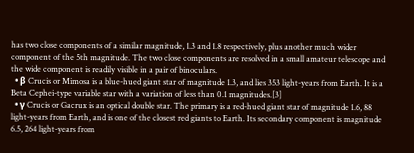has two close components of a similar magnitude, 1.3 and 1.8 respectively, plus another much wider component of the 5th magnitude. The two close components are resolved in a small amateur telescope and the wide component is readily visible in a pair of binoculars.
  • β Crucis or Mimosa is a blue-hued giant star of magnitude 1.3, and lies 353 light-years from Earth. It is a Beta Cephei-type variable star with a variation of less than 0.1 magnitudes.[3]
  • γ Crucis or Gacrux is an optical double star. The primary is a red-hued giant star of magnitude 1.6, 88 light-years from Earth, and is one of the closest red giants to Earth. Its secondary component is magnitude 6.5, 264 light-years from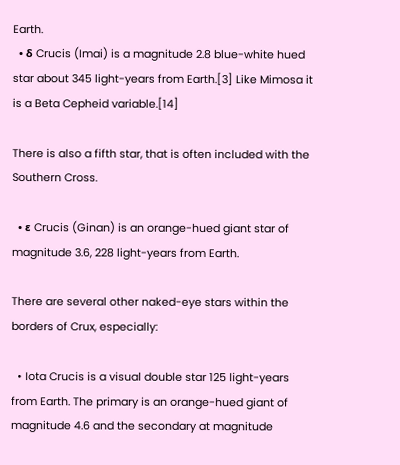Earth.
  • δ Crucis (Imai) is a magnitude 2.8 blue-white hued star about 345 light-years from Earth.[3] Like Mimosa it is a Beta Cepheid variable.[14]

There is also a fifth star, that is often included with the Southern Cross.

  • ε Crucis (Ginan) is an orange-hued giant star of magnitude 3.6, 228 light-years from Earth.

There are several other naked-eye stars within the borders of Crux, especially:

  • Iota Crucis is a visual double star 125 light-years from Earth. The primary is an orange-hued giant of magnitude 4.6 and the secondary at magnitude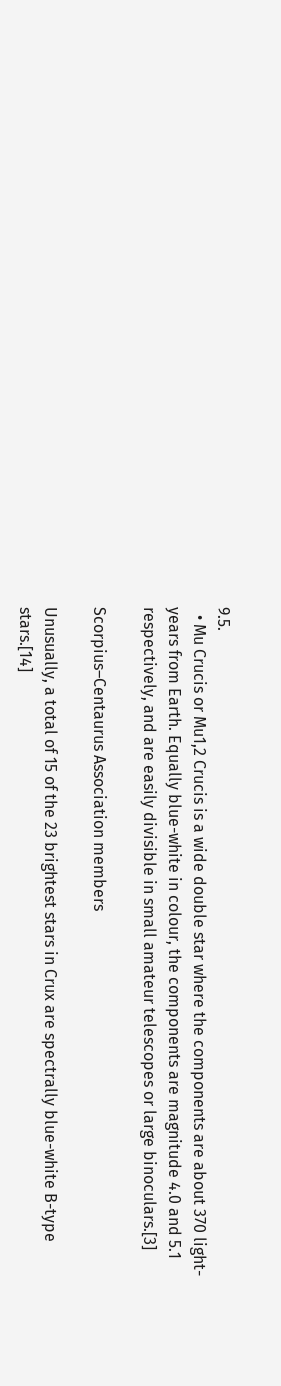9.5.
  • Mu Crucis or Mu1,2 Crucis is a wide double star where the components are about 370 light-years from Earth. Equally blue-white in colour, the components are magnitude 4.0 and 5.1 respectively, and are easily divisible in small amateur telescopes or large binoculars.[3]

Scorpius–Centaurus Association members

Unusually, a total of 15 of the 23 brightest stars in Crux are spectrally blue-white B-type stars.[14]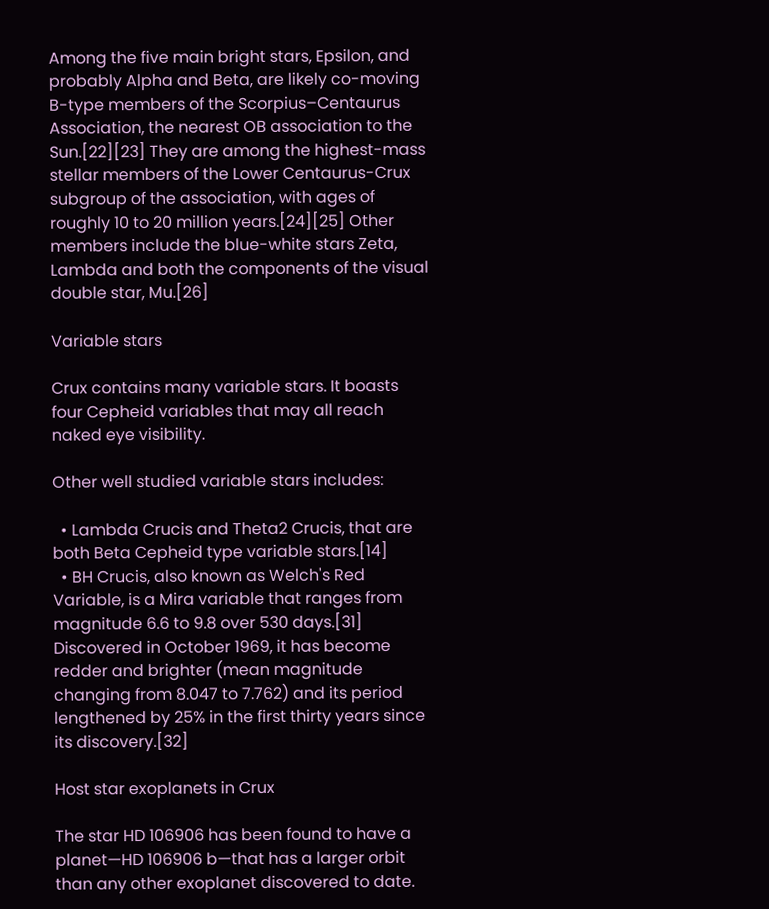Among the five main bright stars, Epsilon, and probably Alpha and Beta, are likely co-moving B-type members of the Scorpius–Centaurus Association, the nearest OB association to the Sun.[22][23] They are among the highest-mass stellar members of the Lower Centaurus-Crux subgroup of the association, with ages of roughly 10 to 20 million years.[24][25] Other members include the blue-white stars Zeta, Lambda and both the components of the visual double star, Mu.[26]

Variable stars

Crux contains many variable stars. It boasts four Cepheid variables that may all reach naked eye visibility.

Other well studied variable stars includes:

  • Lambda Crucis and Theta2 Crucis, that are both Beta Cepheid type variable stars.[14]
  • BH Crucis, also known as Welch's Red Variable, is a Mira variable that ranges from magnitude 6.6 to 9.8 over 530 days.[31] Discovered in October 1969, it has become redder and brighter (mean magnitude changing from 8.047 to 7.762) and its period lengthened by 25% in the first thirty years since its discovery.[32]

Host star exoplanets in Crux

The star HD 106906 has been found to have a planet—HD 106906 b—that has a larger orbit than any other exoplanet discovered to date.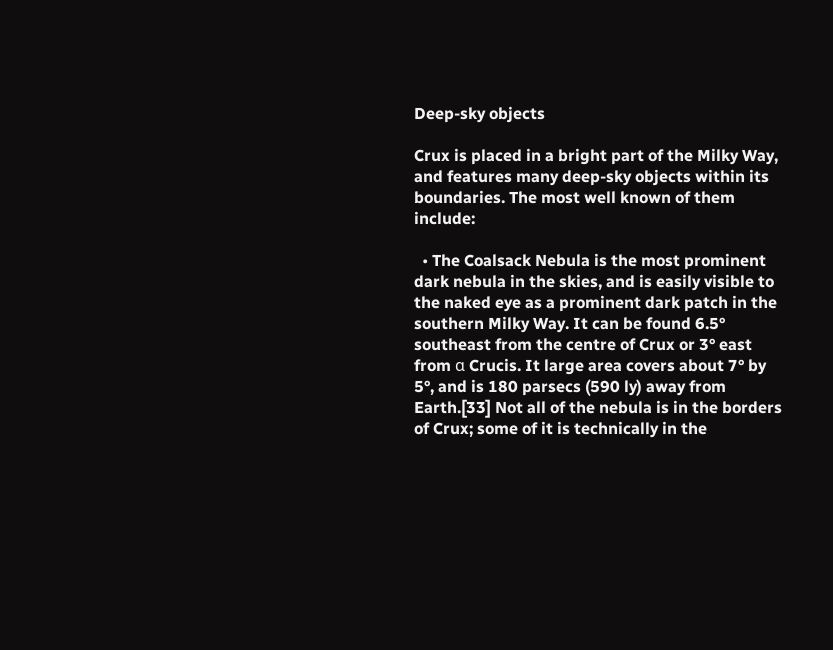Deep-sky objects

Crux is placed in a bright part of the Milky Way, and features many deep-sky objects within its boundaries. The most well known of them include:

  • The Coalsack Nebula is the most prominent dark nebula in the skies, and is easily visible to the naked eye as a prominent dark patch in the southern Milky Way. It can be found 6.5° southeast from the centre of Crux or 3° east from α Crucis. It large area covers about 7° by 5°, and is 180 parsecs (590 ly) away from Earth.[33] Not all of the nebula is in the borders of Crux; some of it is technically in the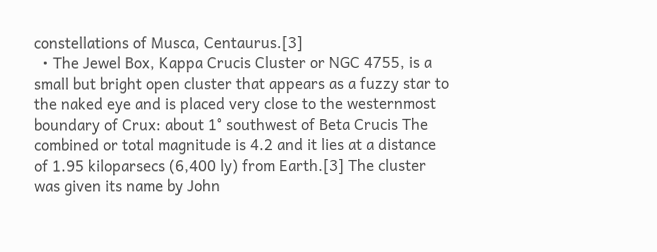constellations of Musca, Centaurus.[3]
  • The Jewel Box, Kappa Crucis Cluster or NGC 4755, is a small but bright open cluster that appears as a fuzzy star to the naked eye and is placed very close to the westernmost boundary of Crux: about 1° southwest of Beta Crucis The combined or total magnitude is 4.2 and it lies at a distance of 1.95 kiloparsecs (6,400 ly) from Earth.[3] The cluster was given its name by John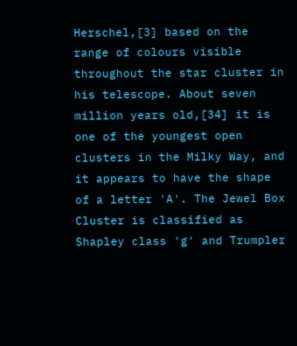Herschel,[3] based on the range of colours visible throughout the star cluster in his telescope. About seven million years old,[34] it is one of the youngest open clusters in the Milky Way, and it appears to have the shape of a letter 'A'. The Jewel Box Cluster is classified as Shapley class 'g' and Trumpler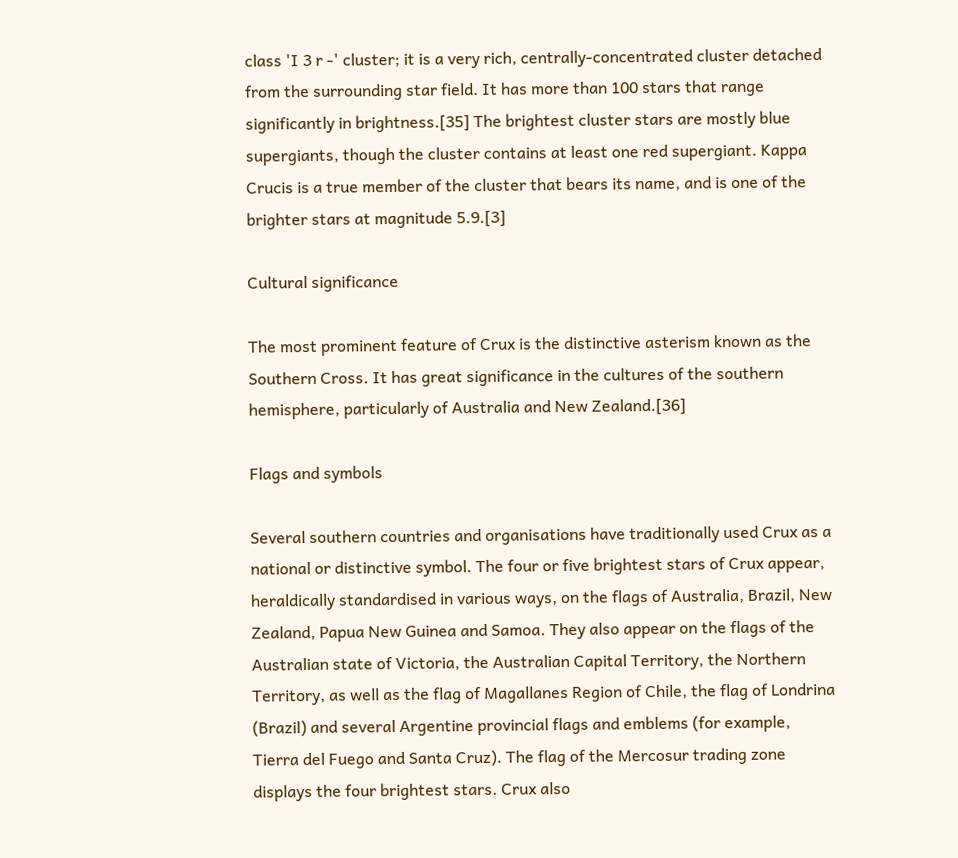class 'I 3 r -' cluster; it is a very rich, centrally-concentrated cluster detached from the surrounding star field. It has more than 100 stars that range significantly in brightness.[35] The brightest cluster stars are mostly blue supergiants, though the cluster contains at least one red supergiant. Kappa Crucis is a true member of the cluster that bears its name, and is one of the brighter stars at magnitude 5.9.[3]

Cultural significance

The most prominent feature of Crux is the distinctive asterism known as the Southern Cross. It has great significance in the cultures of the southern hemisphere, particularly of Australia and New Zealand.[36]

Flags and symbols

Several southern countries and organisations have traditionally used Crux as a national or distinctive symbol. The four or five brightest stars of Crux appear, heraldically standardised in various ways, on the flags of Australia, Brazil, New Zealand, Papua New Guinea and Samoa. They also appear on the flags of the Australian state of Victoria, the Australian Capital Territory, the Northern Territory, as well as the flag of Magallanes Region of Chile, the flag of Londrina (Brazil) and several Argentine provincial flags and emblems (for example, Tierra del Fuego and Santa Cruz). The flag of the Mercosur trading zone displays the four brightest stars. Crux also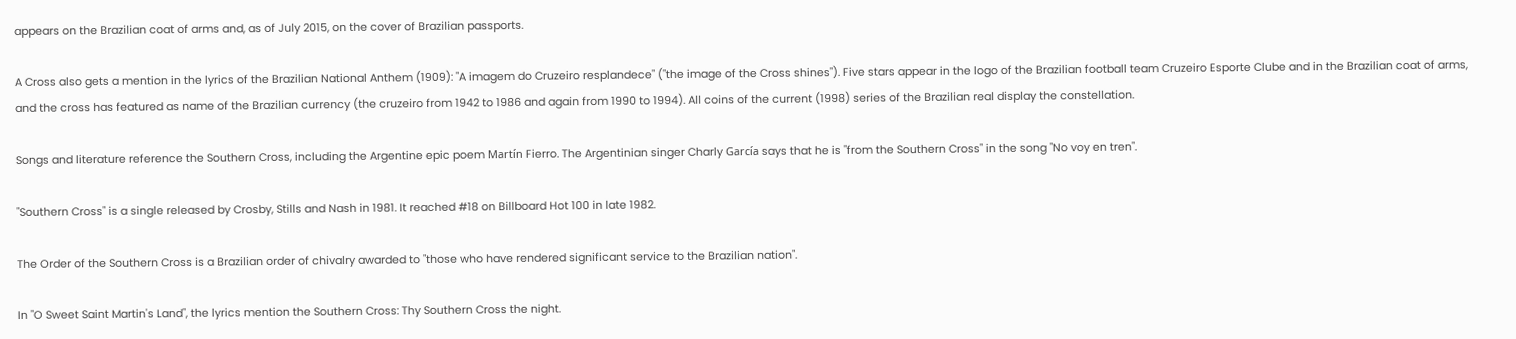appears on the Brazilian coat of arms and, as of July 2015, on the cover of Brazilian passports.

A Cross also gets a mention in the lyrics of the Brazilian National Anthem (1909): "A imagem do Cruzeiro resplandece" ("the image of the Cross shines"). Five stars appear in the logo of the Brazilian football team Cruzeiro Esporte Clube and in the Brazilian coat of arms, and the cross has featured as name of the Brazilian currency (the cruzeiro from 1942 to 1986 and again from 1990 to 1994). All coins of the current (1998) series of the Brazilian real display the constellation.

Songs and literature reference the Southern Cross, including the Argentine epic poem Martín Fierro. The Argentinian singer Charly García says that he is "from the Southern Cross" in the song "No voy en tren".

"Southern Cross" is a single released by Crosby, Stills and Nash in 1981. It reached #18 on Billboard Hot 100 in late 1982.

The Order of the Southern Cross is a Brazilian order of chivalry awarded to "those who have rendered significant service to the Brazilian nation".

In "O Sweet Saint Martin's Land", the lyrics mention the Southern Cross: Thy Southern Cross the night.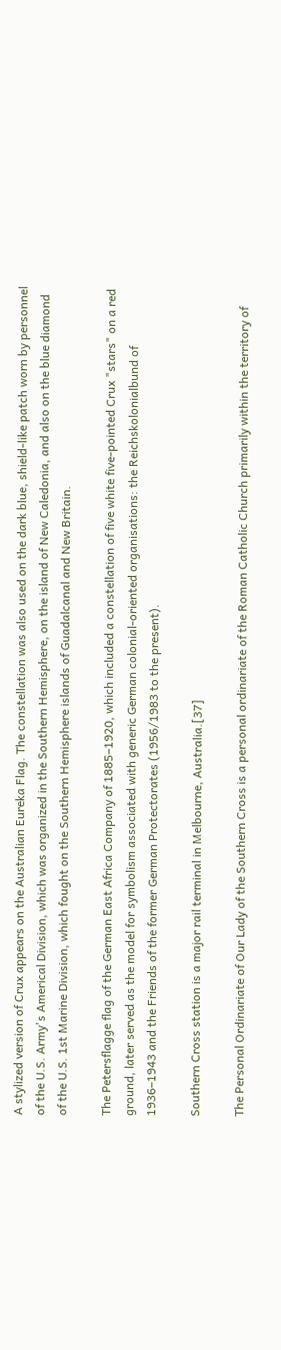A stylized version of Crux appears on the Australian Eureka Flag. The constellation was also used on the dark blue, shield-like patch worn by personnel of the U.S. Army's Americal Division, which was organized in the Southern Hemisphere, on the island of New Caledonia, and also on the blue diamond of the U.S. 1st Marine Division, which fought on the Southern Hemisphere islands of Guadalcanal and New Britain.

The Petersflagge flag of the German East Africa Company of 1885–1920, which included a constellation of five white five-pointed Crux "stars" on a red ground, later served as the model for symbolism associated with generic German colonial-oriented organisations: the Reichskolonialbund of 1936–1943 and the Friends of the former German Protectorates (1956/1983 to the present).

Southern Cross station is a major rail terminal in Melbourne, Australia.[37]

The Personal Ordinariate of Our Lady of the Southern Cross is a personal ordinariate of the Roman Catholic Church primarily within the territory of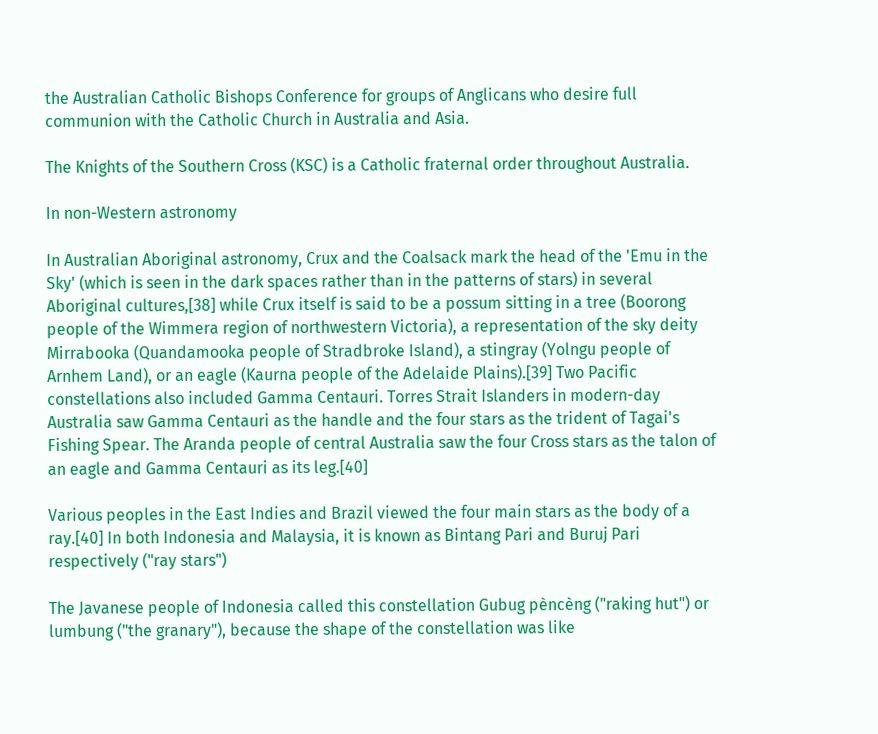the Australian Catholic Bishops Conference for groups of Anglicans who desire full communion with the Catholic Church in Australia and Asia.

The Knights of the Southern Cross (KSC) is a Catholic fraternal order throughout Australia.

In non-Western astronomy

In Australian Aboriginal astronomy, Crux and the Coalsack mark the head of the 'Emu in the Sky' (which is seen in the dark spaces rather than in the patterns of stars) in several Aboriginal cultures,[38] while Crux itself is said to be a possum sitting in a tree (Boorong people of the Wimmera region of northwestern Victoria), a representation of the sky deity Mirrabooka (Quandamooka people of Stradbroke Island), a stingray (Yolngu people of Arnhem Land), or an eagle (Kaurna people of the Adelaide Plains).[39] Two Pacific constellations also included Gamma Centauri. Torres Strait Islanders in modern-day Australia saw Gamma Centauri as the handle and the four stars as the trident of Tagai's Fishing Spear. The Aranda people of central Australia saw the four Cross stars as the talon of an eagle and Gamma Centauri as its leg.[40]

Various peoples in the East Indies and Brazil viewed the four main stars as the body of a ray.[40] In both Indonesia and Malaysia, it is known as Bintang Pari and Buruj Pari respectively ("ray stars")

The Javanese people of Indonesia called this constellation Gubug pèncèng ("raking hut") or lumbung ("the granary"), because the shape of the constellation was like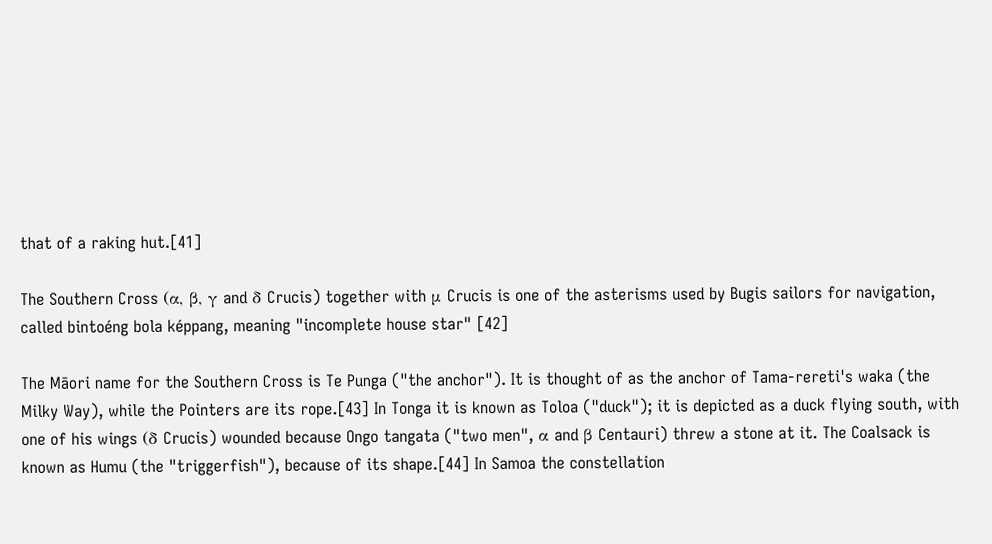that of a raking hut.[41]

The Southern Cross (α, β, γ and δ Crucis) together with μ Crucis is one of the asterisms used by Bugis sailors for navigation, called bintoéng bola képpang, meaning "incomplete house star" [42]

The Māori name for the Southern Cross is Te Punga ("the anchor"). It is thought of as the anchor of Tama-rereti's waka (the Milky Way), while the Pointers are its rope.[43] In Tonga it is known as Toloa ("duck"); it is depicted as a duck flying south, with one of his wings (δ Crucis) wounded because Ongo tangata ("two men", α and β Centauri) threw a stone at it. The Coalsack is known as Humu (the "triggerfish"), because of its shape.[44] In Samoa the constellation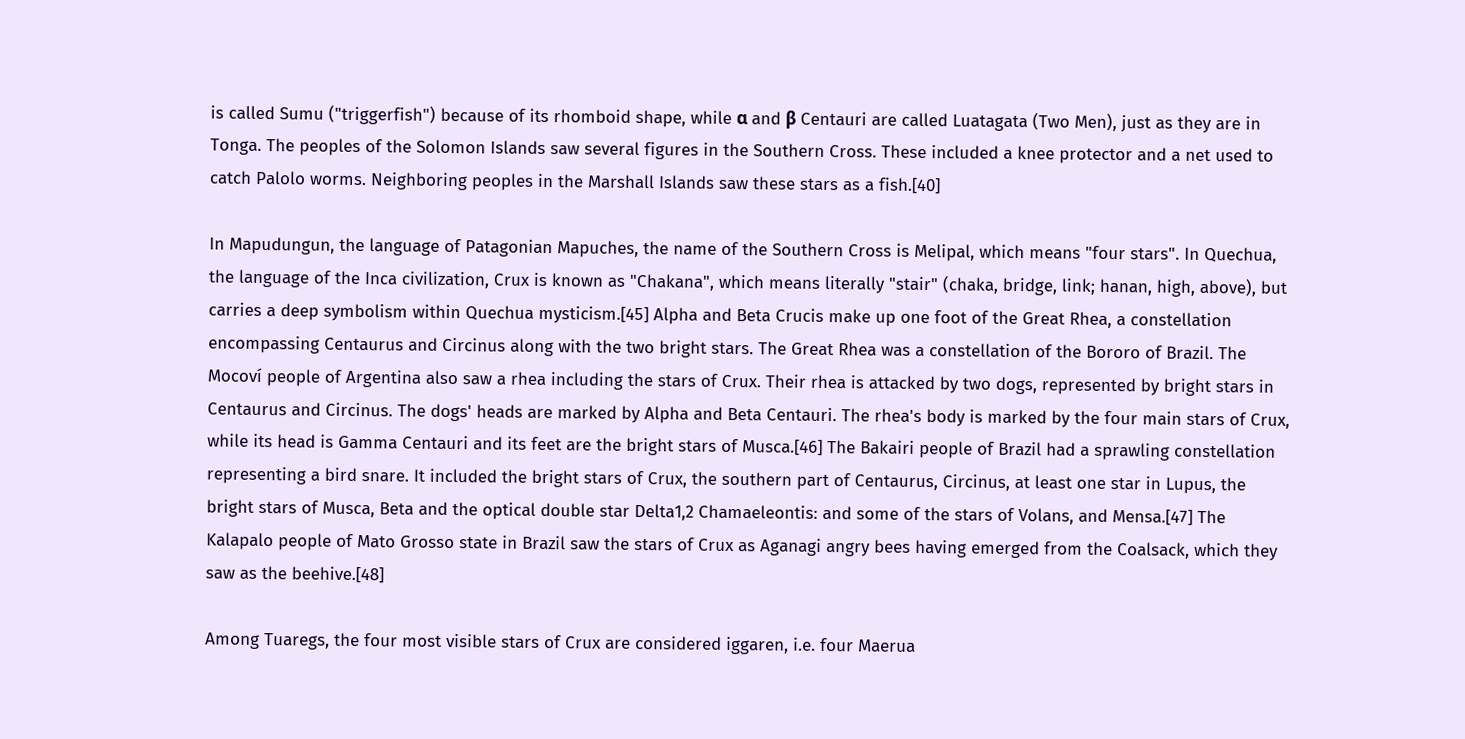is called Sumu ("triggerfish") because of its rhomboid shape, while α and β Centauri are called Luatagata (Two Men), just as they are in Tonga. The peoples of the Solomon Islands saw several figures in the Southern Cross. These included a knee protector and a net used to catch Palolo worms. Neighboring peoples in the Marshall Islands saw these stars as a fish.[40]

In Mapudungun, the language of Patagonian Mapuches, the name of the Southern Cross is Melipal, which means "four stars". In Quechua, the language of the Inca civilization, Crux is known as "Chakana", which means literally "stair" (chaka, bridge, link; hanan, high, above), but carries a deep symbolism within Quechua mysticism.[45] Alpha and Beta Crucis make up one foot of the Great Rhea, a constellation encompassing Centaurus and Circinus along with the two bright stars. The Great Rhea was a constellation of the Bororo of Brazil. The Mocoví people of Argentina also saw a rhea including the stars of Crux. Their rhea is attacked by two dogs, represented by bright stars in Centaurus and Circinus. The dogs' heads are marked by Alpha and Beta Centauri. The rhea's body is marked by the four main stars of Crux, while its head is Gamma Centauri and its feet are the bright stars of Musca.[46] The Bakairi people of Brazil had a sprawling constellation representing a bird snare. It included the bright stars of Crux, the southern part of Centaurus, Circinus, at least one star in Lupus, the bright stars of Musca, Beta and the optical double star Delta1,2 Chamaeleontis: and some of the stars of Volans, and Mensa.[47] The Kalapalo people of Mato Grosso state in Brazil saw the stars of Crux as Aganagi angry bees having emerged from the Coalsack, which they saw as the beehive.[48]

Among Tuaregs, the four most visible stars of Crux are considered iggaren, i.e. four Maerua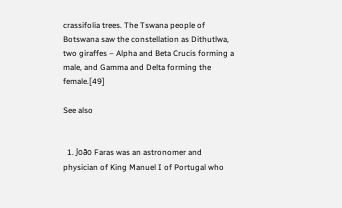crassifolia trees. The Tswana people of Botswana saw the constellation as Dithutlwa, two giraffes – Alpha and Beta Crucis forming a male, and Gamma and Delta forming the female.[49]

See also


  1. João Faras was an astronomer and physician of King Manuel I of Portugal who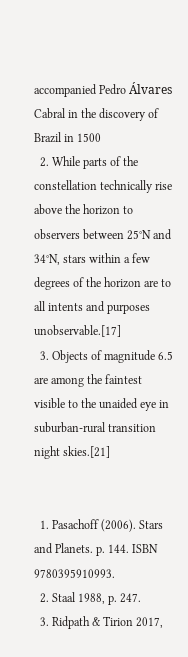accompanied Pedro Álvares Cabral in the discovery of Brazil in 1500
  2. While parts of the constellation technically rise above the horizon to observers between 25°N and 34°N, stars within a few degrees of the horizon are to all intents and purposes unobservable.[17]
  3. Objects of magnitude 6.5 are among the faintest visible to the unaided eye in suburban-rural transition night skies.[21]


  1. Pasachoff (2006). Stars and Planets. p. 144. ISBN 9780395910993.
  2. Staal 1988, p. 247.
  3. Ridpath & Tirion 2017,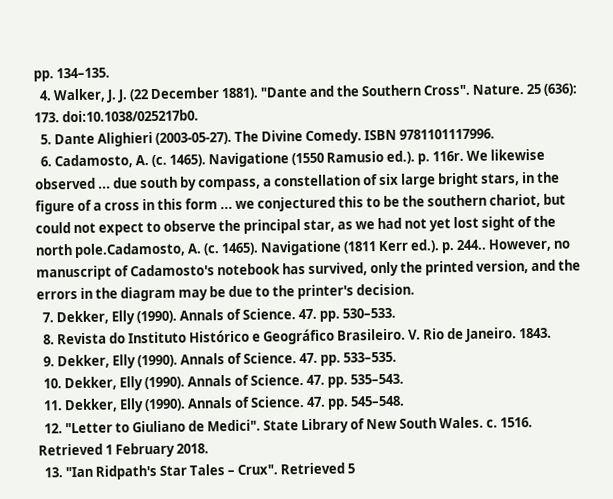pp. 134–135.
  4. Walker, J. J. (22 December 1881). "Dante and the Southern Cross". Nature. 25 (636): 173. doi:10.1038/025217b0.
  5. Dante Alighieri (2003-05-27). The Divine Comedy. ISBN 9781101117996.
  6. Cadamosto, A. (c. 1465). Navigatione (1550 Ramusio ed.). p. 116r. We likewise observed ... due south by compass, a constellation of six large bright stars, in the figure of a cross in this form ... we conjectured this to be the southern chariot, but could not expect to observe the principal star, as we had not yet lost sight of the north pole.Cadamosto, A. (c. 1465). Navigatione (1811 Kerr ed.). p. 244.. However, no manuscript of Cadamosto's notebook has survived, only the printed version, and the errors in the diagram may be due to the printer's decision.
  7. Dekker, Elly (1990). Annals of Science. 47. pp. 530–533.
  8. Revista do Instituto Histórico e Geográfico Brasileiro. V. Rio de Janeiro. 1843.
  9. Dekker, Elly (1990). Annals of Science. 47. pp. 533–535.
  10. Dekker, Elly (1990). Annals of Science. 47. pp. 535–543.
  11. Dekker, Elly (1990). Annals of Science. 47. pp. 545–548.
  12. "Letter to Giuliano de Medici". State Library of New South Wales. c. 1516. Retrieved 1 February 2018.
  13. "Ian Ridpath's Star Tales – Crux". Retrieved 5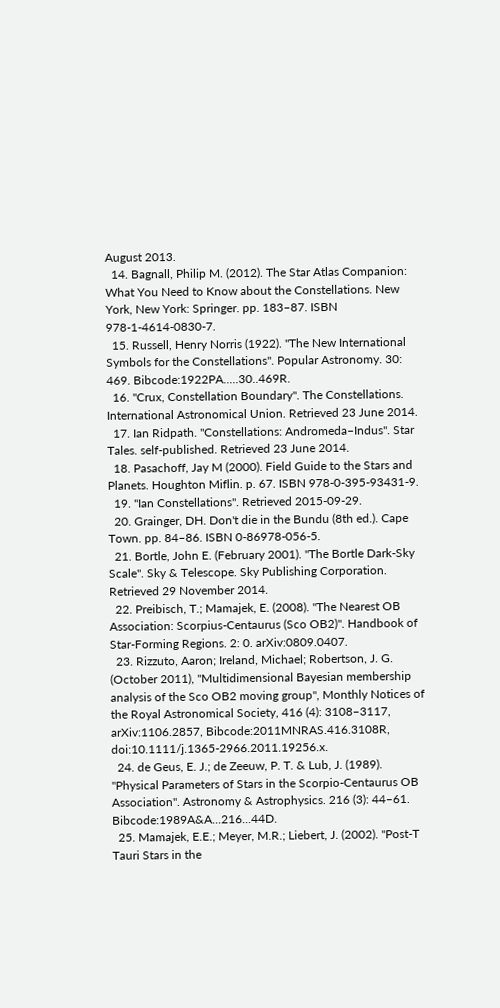August 2013.
  14. Bagnall, Philip M. (2012). The Star Atlas Companion: What You Need to Know about the Constellations. New York, New York: Springer. pp. 183–87. ISBN 978-1-4614-0830-7.
  15. Russell, Henry Norris (1922). "The New International Symbols for the Constellations". Popular Astronomy. 30: 469. Bibcode:1922PA.....30..469R.
  16. "Crux, Constellation Boundary". The Constellations. International Astronomical Union. Retrieved 23 June 2014.
  17. Ian Ridpath. "Constellations: Andromeda–Indus". Star Tales. self-published. Retrieved 23 June 2014.
  18. Pasachoff, Jay M (2000). Field Guide to the Stars and Planets. Houghton Miflin. p. 67. ISBN 978-0-395-93431-9.
  19. "Ian Constellations". Retrieved 2015-09-29.
  20. Grainger, DH. Don't die in the Bundu (8th ed.). Cape Town. pp. 84–86. ISBN 0-86978-056-5.
  21. Bortle, John E. (February 2001). "The Bortle Dark-Sky Scale". Sky & Telescope. Sky Publishing Corporation. Retrieved 29 November 2014.
  22. Preibisch, T.; Mamajek, E. (2008). "The Nearest OB Association: Scorpius-Centaurus (Sco OB2)". Handbook of Star-Forming Regions. 2: 0. arXiv:0809.0407.
  23. Rizzuto, Aaron; Ireland, Michael; Robertson, J. G. (October 2011), "Multidimensional Bayesian membership analysis of the Sco OB2 moving group", Monthly Notices of the Royal Astronomical Society, 416 (4): 3108–3117, arXiv:1106.2857, Bibcode:2011MNRAS.416.3108R, doi:10.1111/j.1365-2966.2011.19256.x.
  24. de Geus, E. J.; de Zeeuw, P. T. & Lub, J. (1989). "Physical Parameters of Stars in the Scorpio-Centaurus OB Association". Astronomy & Astrophysics. 216 (3): 44–61. Bibcode:1989A&A...216...44D.
  25. Mamajek, E.E.; Meyer, M.R.; Liebert, J. (2002). "Post-T Tauri Stars in the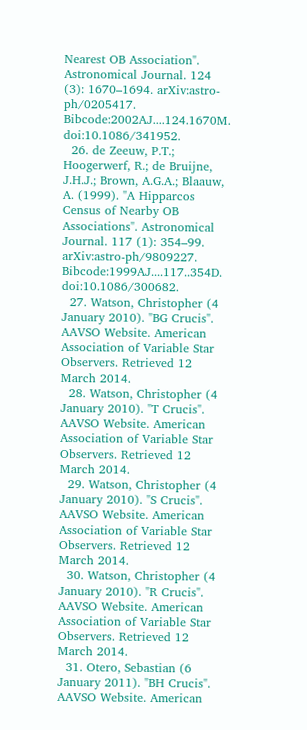Nearest OB Association". Astronomical Journal. 124 (3): 1670–1694. arXiv:astro-ph/0205417. Bibcode:2002AJ....124.1670M. doi:10.1086/341952.
  26. de Zeeuw, P.T.; Hoogerwerf, R.; de Bruijne, J.H.J.; Brown, A.G.A.; Blaauw, A. (1999). "A Hipparcos Census of Nearby OB Associations". Astronomical Journal. 117 (1): 354–99. arXiv:astro-ph/9809227. Bibcode:1999AJ....117..354D. doi:10.1086/300682.
  27. Watson, Christopher (4 January 2010). "BG Crucis". AAVSO Website. American Association of Variable Star Observers. Retrieved 12 March 2014.
  28. Watson, Christopher (4 January 2010). "T Crucis". AAVSO Website. American Association of Variable Star Observers. Retrieved 12 March 2014.
  29. Watson, Christopher (4 January 2010). "S Crucis". AAVSO Website. American Association of Variable Star Observers. Retrieved 12 March 2014.
  30. Watson, Christopher (4 January 2010). "R Crucis". AAVSO Website. American Association of Variable Star Observers. Retrieved 12 March 2014.
  31. Otero, Sebastian (6 January 2011). "BH Crucis". AAVSO Website. American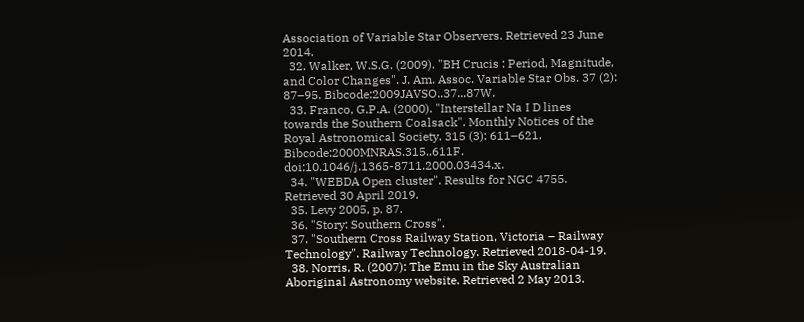Association of Variable Star Observers. Retrieved 23 June 2014.
  32. Walker, W.S.G. (2009). "BH Crucis : Period, Magnitude, and Color Changes". J. Am. Assoc. Variable Star Obs. 37 (2): 87–95. Bibcode:2009JAVSO..37...87W.
  33. Franco, G.P.A. (2000). "Interstellar Na I D lines towards the Southern Coalsack". Monthly Notices of the Royal Astronomical Society. 315 (3): 611–621. Bibcode:2000MNRAS.315..611F. doi:10.1046/j.1365-8711.2000.03434.x.
  34. "WEBDA Open cluster". Results for NGC 4755. Retrieved 30 April 2019.
  35. Levy 2005, p. 87.
  36. "Story: Southern Cross".
  37. "Southern Cross Railway Station, Victoria – Railway Technology". Railway Technology. Retrieved 2018-04-19.
  38. Norris, R. (2007): The Emu in the Sky Australian Aboriginal Astronomy website. Retrieved 2 May 2013.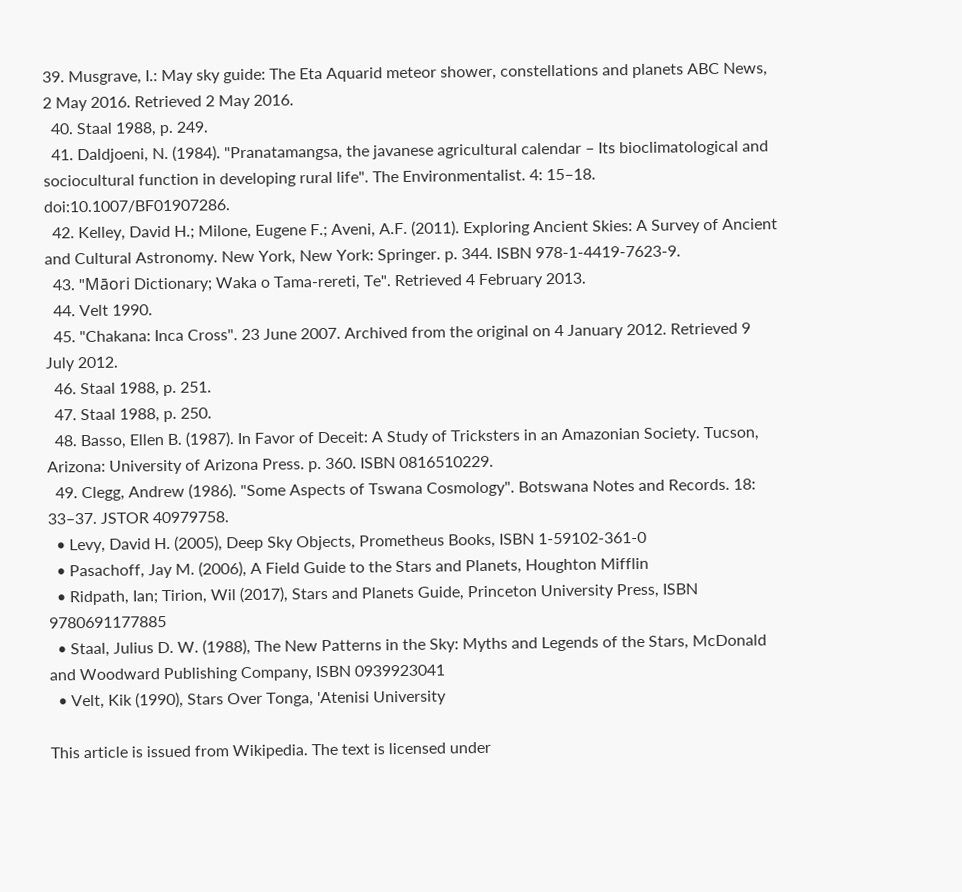39. Musgrave, I.: May sky guide: The Eta Aquarid meteor shower, constellations and planets ABC News, 2 May 2016. Retrieved 2 May 2016.
  40. Staal 1988, p. 249.
  41. Daldjoeni, N. (1984). "Pranatamangsa, the javanese agricultural calendar – Its bioclimatological and sociocultural function in developing rural life". The Environmentalist. 4: 15–18. doi:10.1007/BF01907286.
  42. Kelley, David H.; Milone, Eugene F.; Aveni, A.F. (2011). Exploring Ancient Skies: A Survey of Ancient and Cultural Astronomy. New York, New York: Springer. p. 344. ISBN 978-1-4419-7623-9.
  43. "Māori Dictionary; Waka o Tama-rereti, Te". Retrieved 4 February 2013.
  44. Velt 1990.
  45. "Chakana: Inca Cross". 23 June 2007. Archived from the original on 4 January 2012. Retrieved 9 July 2012.
  46. Staal 1988, p. 251.
  47. Staal 1988, p. 250.
  48. Basso, Ellen B. (1987). In Favor of Deceit: A Study of Tricksters in an Amazonian Society. Tucson, Arizona: University of Arizona Press. p. 360. ISBN 0816510229.
  49. Clegg, Andrew (1986). "Some Aspects of Tswana Cosmology". Botswana Notes and Records. 18: 33–37. JSTOR 40979758.
  • Levy, David H. (2005), Deep Sky Objects, Prometheus Books, ISBN 1-59102-361-0
  • Pasachoff, Jay M. (2006), A Field Guide to the Stars and Planets, Houghton Mifflin
  • Ridpath, Ian; Tirion, Wil (2017), Stars and Planets Guide, Princeton University Press, ISBN 9780691177885
  • Staal, Julius D. W. (1988), The New Patterns in the Sky: Myths and Legends of the Stars, McDonald and Woodward Publishing Company, ISBN 0939923041
  • Velt, Kik (1990), Stars Over Tonga, 'Atenisi University

This article is issued from Wikipedia. The text is licensed under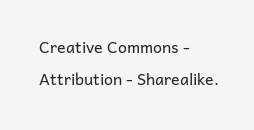Creative Commons - Attribution - Sharealike.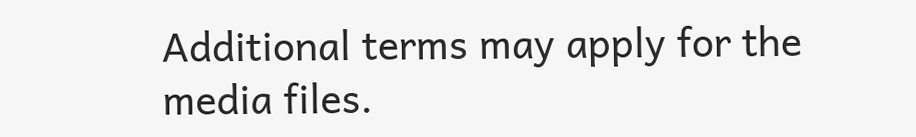Additional terms may apply for the media files.